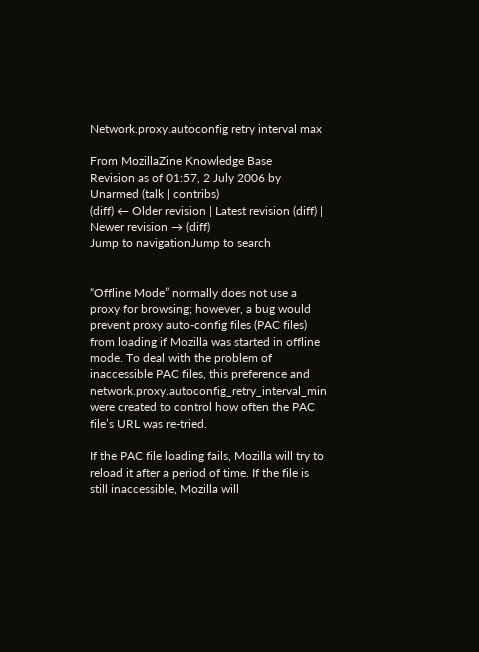Network.proxy.autoconfig retry interval max

From MozillaZine Knowledge Base
Revision as of 01:57, 2 July 2006 by Unarmed (talk | contribs)
(diff) ← Older revision | Latest revision (diff) | Newer revision → (diff)
Jump to navigationJump to search


“Offline Mode” normally does not use a proxy for browsing; however, a bug would prevent proxy auto-config files (PAC files) from loading if Mozilla was started in offline mode. To deal with the problem of inaccessible PAC files, this preference and network.proxy.autoconfig_retry_interval_min were created to control how often the PAC file’s URL was re-tried.

If the PAC file loading fails, Mozilla will try to reload it after a period of time. If the file is still inaccessible, Mozilla will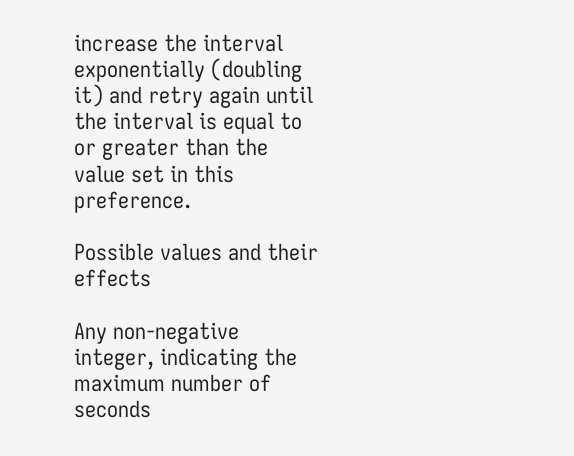increase the interval exponentially (doubling it) and retry again until the interval is equal to or greater than the value set in this preference.

Possible values and their effects

Any non-negative integer, indicating the maximum number of seconds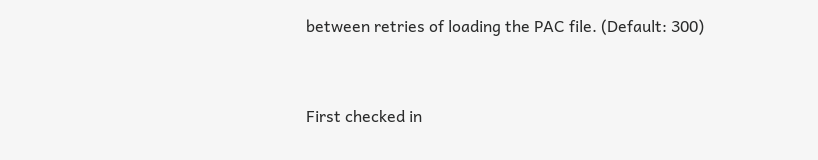between retries of loading the PAC file. (Default: 300)


First checked in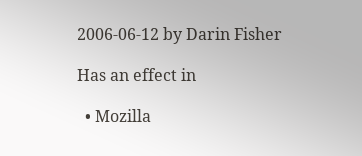2006-06-12 by Darin Fisher

Has an effect in

  • Mozilla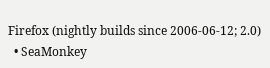Firefox (nightly builds since 2006-06-12; 2.0)
  • SeaMonkey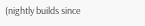(nightly builds since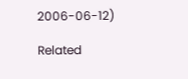2006-06-12)

Related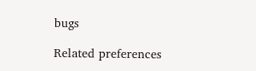bugs

Related preferences